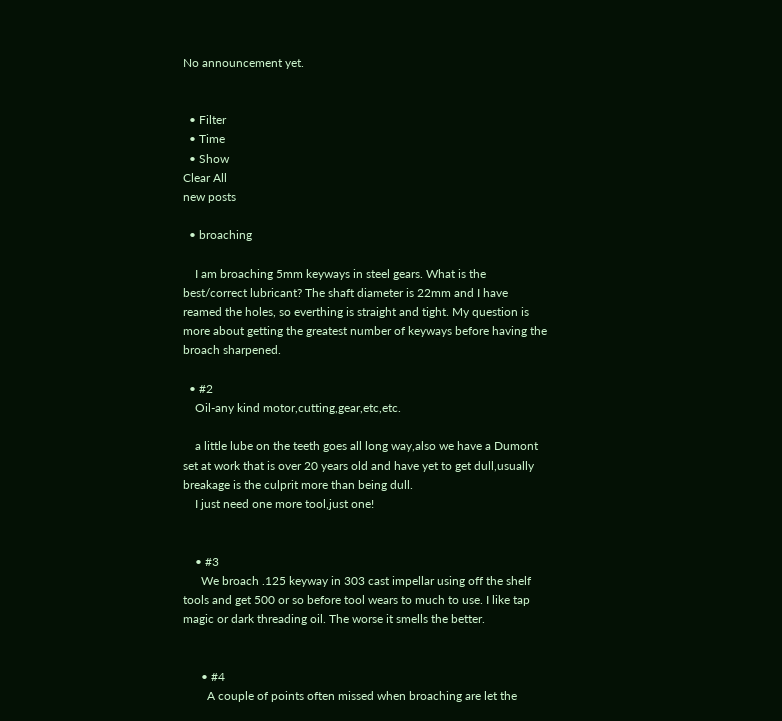No announcement yet.


  • Filter
  • Time
  • Show
Clear All
new posts

  • broaching

    I am broaching 5mm keyways in steel gears. What is the best/correct lubricant? The shaft diameter is 22mm and I have reamed the holes, so everthing is straight and tight. My question is more about getting the greatest number of keyways before having the broach sharpened.

  • #2
    Oil-any kind motor,cutting,gear,etc,etc.

    a little lube on the teeth goes all long way,also we have a Dumont set at work that is over 20 years old and have yet to get dull,usually breakage is the culprit more than being dull.
    I just need one more tool,just one!


    • #3
      We broach .125 keyway in 303 cast impellar using off the shelf tools and get 500 or so before tool wears to much to use. I like tap magic or dark threading oil. The worse it smells the better.


      • #4
        A couple of points often missed when broaching are let the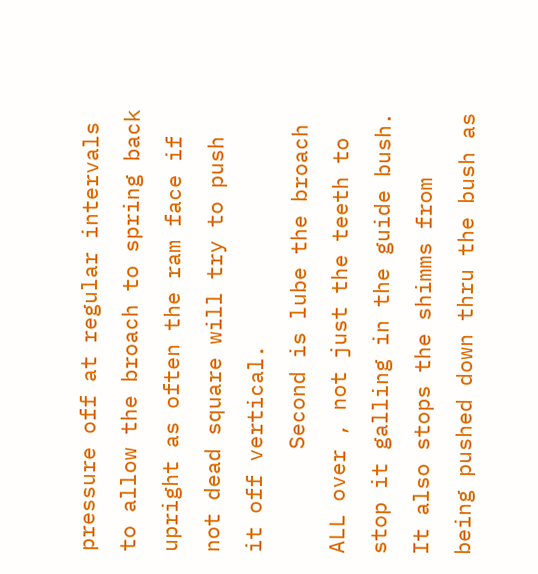pressure off at regular intervals to allow the broach to spring back upright as often the ram face if not dead square will try to push it off vertical.
        Second is lube the broach ALL over , not just the teeth to stop it galling in the guide bush. It also stops the shimms from being pushed down thru the bush as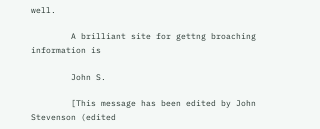well.

        A brilliant site for gettng broaching information is

        John S.

        [This message has been edited by John Stevenson (edited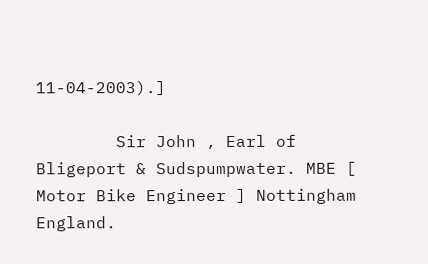11-04-2003).]

        Sir John , Earl of Bligeport & Sudspumpwater. MBE [ Motor Bike Engineer ] Nottingham England.